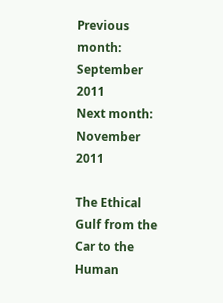Previous month:
September 2011
Next month:
November 2011

The Ethical Gulf from the Car to the Human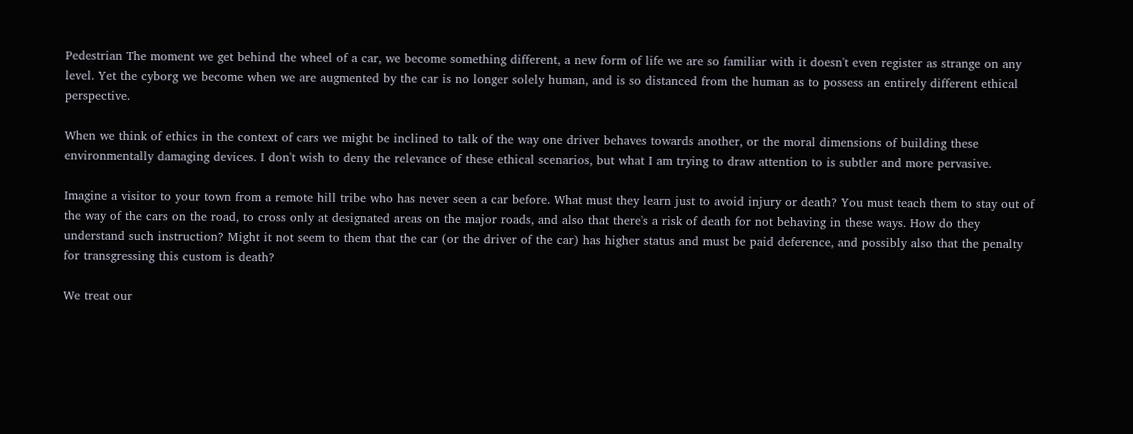Pedestrian The moment we get behind the wheel of a car, we become something different, a new form of life we are so familiar with it doesn't even register as strange on any level. Yet the cyborg we become when we are augmented by the car is no longer solely human, and is so distanced from the human as to possess an entirely different ethical perspective.

When we think of ethics in the context of cars we might be inclined to talk of the way one driver behaves towards another, or the moral dimensions of building these environmentally damaging devices. I don't wish to deny the relevance of these ethical scenarios, but what I am trying to draw attention to is subtler and more pervasive.

Imagine a visitor to your town from a remote hill tribe who has never seen a car before. What must they learn just to avoid injury or death? You must teach them to stay out of the way of the cars on the road, to cross only at designated areas on the major roads, and also that there's a risk of death for not behaving in these ways. How do they understand such instruction? Might it not seem to them that the car (or the driver of the car) has higher status and must be paid deference, and possibly also that the penalty for transgressing this custom is death?

We treat our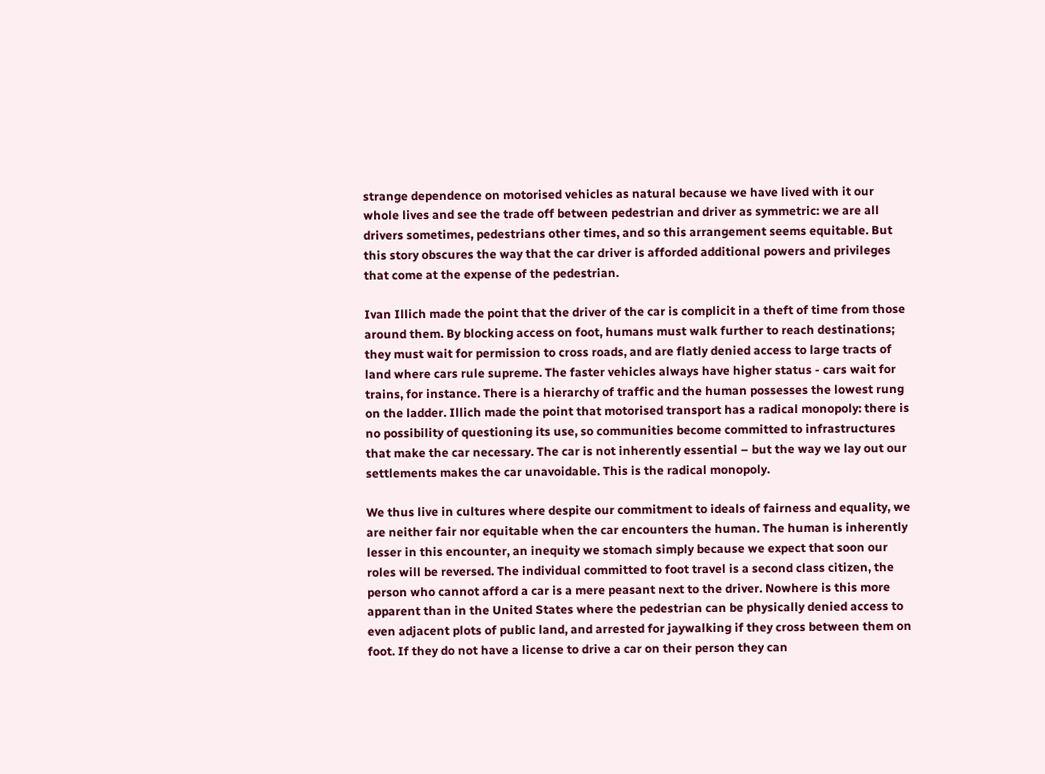strange dependence on motorised vehicles as natural because we have lived with it our whole lives and see the trade off between pedestrian and driver as symmetric: we are all drivers sometimes, pedestrians other times, and so this arrangement seems equitable. But this story obscures the way that the car driver is afforded additional powers and privileges that come at the expense of the pedestrian.

Ivan Illich made the point that the driver of the car is complicit in a theft of time from those around them. By blocking access on foot, humans must walk further to reach destinations; they must wait for permission to cross roads, and are flatly denied access to large tracts of land where cars rule supreme. The faster vehicles always have higher status - cars wait for trains, for instance. There is a hierarchy of traffic and the human possesses the lowest rung on the ladder. Illich made the point that motorised transport has a radical monopoly: there is no possibility of questioning its use, so communities become committed to infrastructures that make the car necessary. The car is not inherently essential – but the way we lay out our settlements makes the car unavoidable. This is the radical monopoly.

We thus live in cultures where despite our commitment to ideals of fairness and equality, we are neither fair nor equitable when the car encounters the human. The human is inherently lesser in this encounter, an inequity we stomach simply because we expect that soon our roles will be reversed. The individual committed to foot travel is a second class citizen, the person who cannot afford a car is a mere peasant next to the driver. Nowhere is this more apparent than in the United States where the pedestrian can be physically denied access to even adjacent plots of public land, and arrested for jaywalking if they cross between them on foot. If they do not have a license to drive a car on their person they can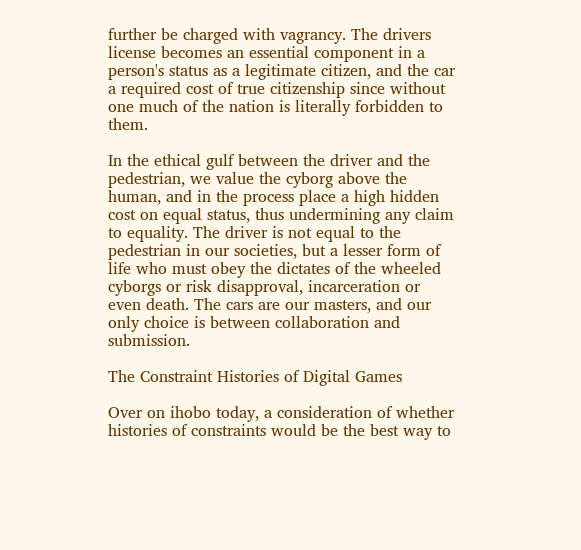further be charged with vagrancy. The drivers license becomes an essential component in a person's status as a legitimate citizen, and the car a required cost of true citizenship since without one much of the nation is literally forbidden to them.

In the ethical gulf between the driver and the pedestrian, we value the cyborg above the human, and in the process place a high hidden cost on equal status, thus undermining any claim to equality. The driver is not equal to the pedestrian in our societies, but a lesser form of life who must obey the dictates of the wheeled cyborgs or risk disapproval, incarceration or even death. The cars are our masters, and our only choice is between collaboration and submission.

The Constraint Histories of Digital Games

Over on ihobo today, a consideration of whether histories of constraints would be the best way to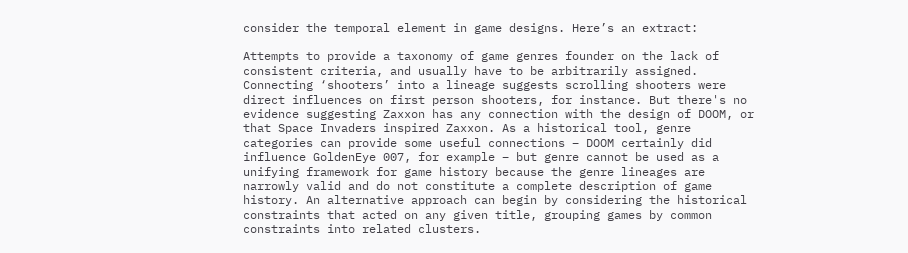consider the temporal element in game designs. Here’s an extract:

Attempts to provide a taxonomy of game genres founder on the lack of consistent criteria, and usually have to be arbitrarily assigned. Connecting ‘shooters’ into a lineage suggests scrolling shooters were direct influences on first person shooters, for instance. But there's no evidence suggesting Zaxxon has any connection with the design of DOOM, or that Space Invaders inspired Zaxxon. As a historical tool, genre categories can provide some useful connections – DOOM certainly did influence GoldenEye 007, for example – but genre cannot be used as a unifying framework for game history because the genre lineages are narrowly valid and do not constitute a complete description of game history. An alternative approach can begin by considering the historical constraints that acted on any given title, grouping games by common constraints into related clusters.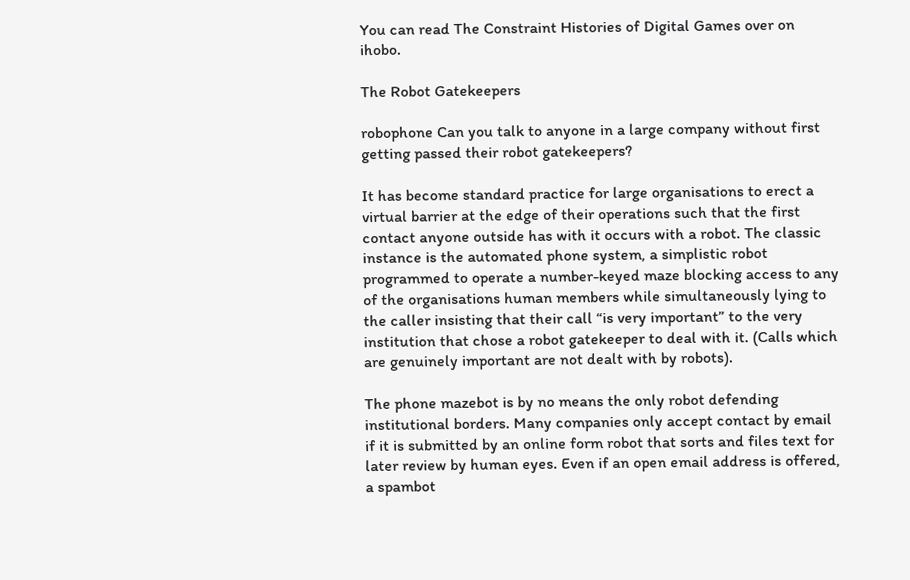You can read The Constraint Histories of Digital Games over on ihobo.

The Robot Gatekeepers

robophone Can you talk to anyone in a large company without first getting passed their robot gatekeepers?

It has become standard practice for large organisations to erect a virtual barrier at the edge of their operations such that the first contact anyone outside has with it occurs with a robot. The classic instance is the automated phone system, a simplistic robot programmed to operate a number-keyed maze blocking access to any of the organisations human members while simultaneously lying to the caller insisting that their call “is very important” to the very institution that chose a robot gatekeeper to deal with it. (Calls which are genuinely important are not dealt with by robots).

The phone mazebot is by no means the only robot defending institutional borders. Many companies only accept contact by email if it is submitted by an online form robot that sorts and files text for later review by human eyes. Even if an open email address is offered, a spambot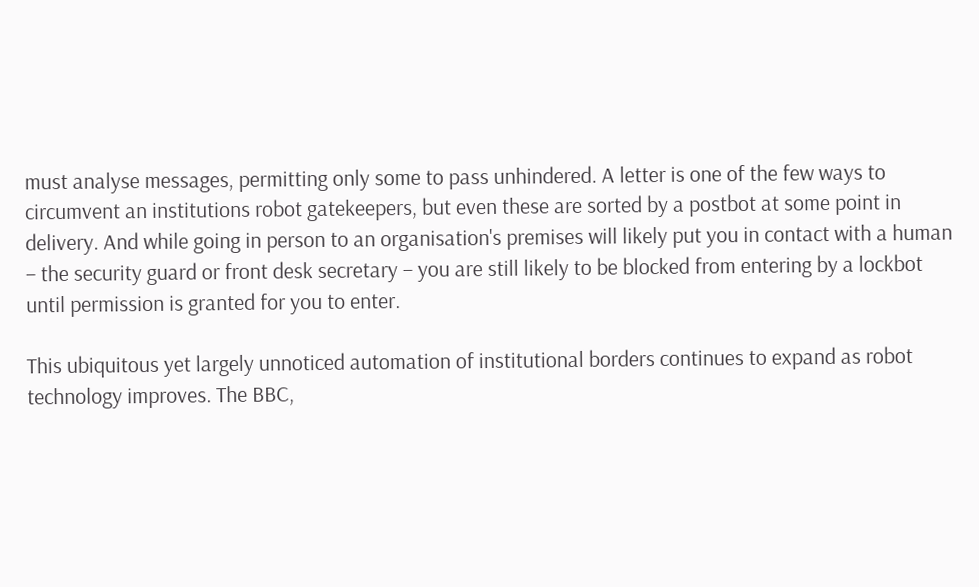must analyse messages, permitting only some to pass unhindered. A letter is one of the few ways to circumvent an institutions robot gatekeepers, but even these are sorted by a postbot at some point in delivery. And while going in person to an organisation's premises will likely put you in contact with a human – the security guard or front desk secretary – you are still likely to be blocked from entering by a lockbot until permission is granted for you to enter.

This ubiquitous yet largely unnoticed automation of institutional borders continues to expand as robot technology improves. The BBC,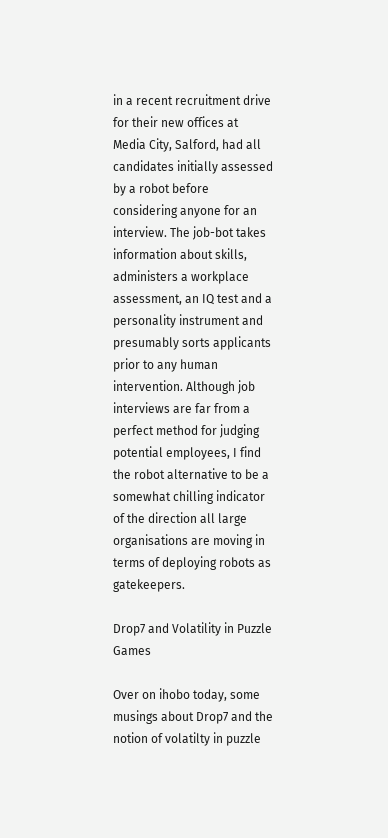in a recent recruitment drive for their new offices at Media City, Salford, had all candidates initially assessed by a robot before considering anyone for an interview. The job-bot takes information about skills, administers a workplace assessment, an IQ test and a personality instrument and presumably sorts applicants prior to any human intervention. Although job interviews are far from a perfect method for judging potential employees, I find the robot alternative to be a somewhat chilling indicator of the direction all large organisations are moving in terms of deploying robots as gatekeepers.

Drop7 and Volatility in Puzzle Games

Over on ihobo today, some musings about Drop7 and the notion of volatilty in puzzle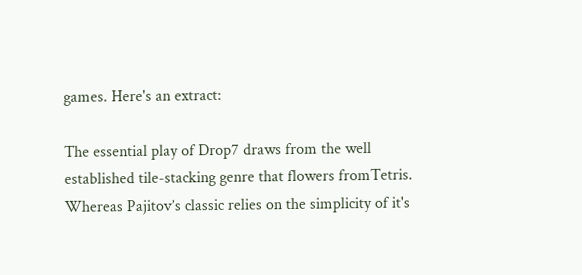games. Here's an extract:

The essential play of Drop7 draws from the well established tile-stacking genre that flowers fromTetris. Whereas Pajitov’s classic relies on the simplicity of it's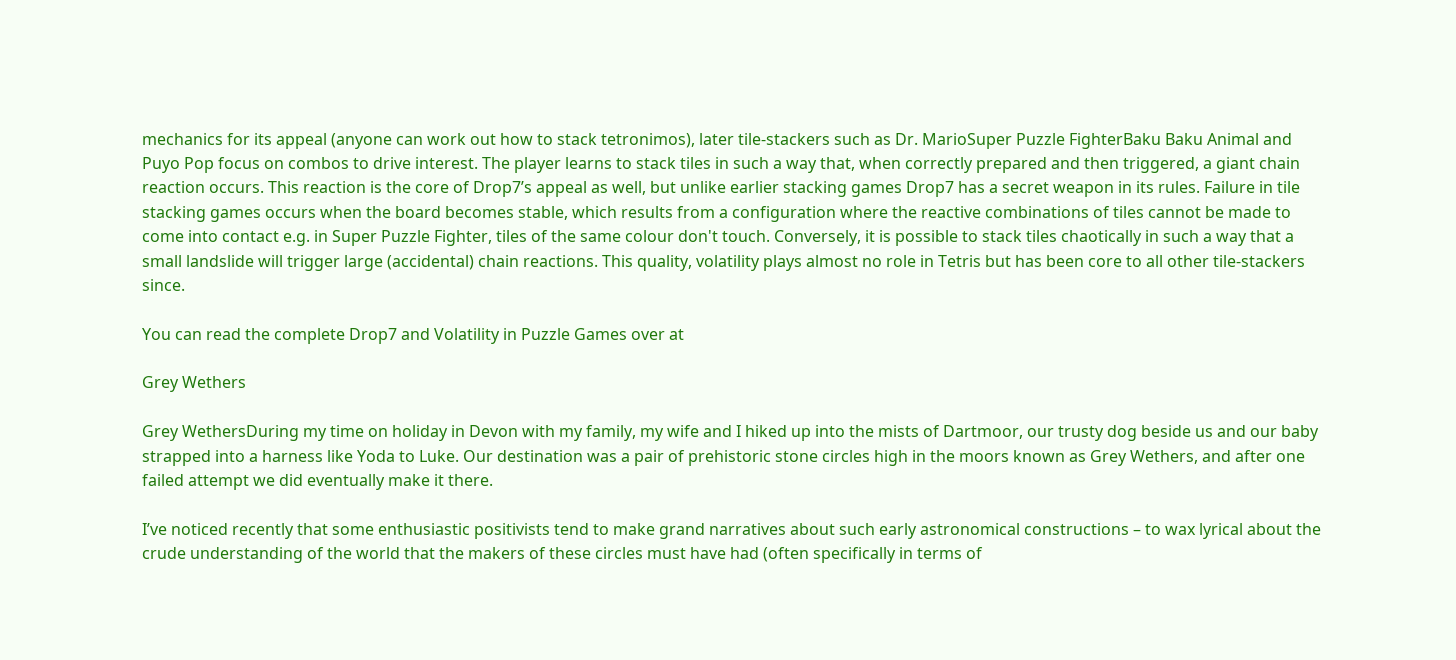mechanics for its appeal (anyone can work out how to stack tetronimos), later tile-stackers such as Dr. MarioSuper Puzzle FighterBaku Baku Animal and Puyo Pop focus on combos to drive interest. The player learns to stack tiles in such a way that, when correctly prepared and then triggered, a giant chain reaction occurs. This reaction is the core of Drop7’s appeal as well, but unlike earlier stacking games Drop7 has a secret weapon in its rules. Failure in tile stacking games occurs when the board becomes stable, which results from a configuration where the reactive combinations of tiles cannot be made to come into contact e.g. in Super Puzzle Fighter, tiles of the same colour don't touch. Conversely, it is possible to stack tiles chaotically in such a way that a small landslide will trigger large (accidental) chain reactions. This quality, volatility plays almost no role in Tetris but has been core to all other tile-stackers since.

You can read the complete Drop7 and Volatility in Puzzle Games over at

Grey Wethers

Grey WethersDuring my time on holiday in Devon with my family, my wife and I hiked up into the mists of Dartmoor, our trusty dog beside us and our baby strapped into a harness like Yoda to Luke. Our destination was a pair of prehistoric stone circles high in the moors known as Grey Wethers, and after one failed attempt we did eventually make it there.

I’ve noticed recently that some enthusiastic positivists tend to make grand narratives about such early astronomical constructions – to wax lyrical about the crude understanding of the world that the makers of these circles must have had (often specifically in terms of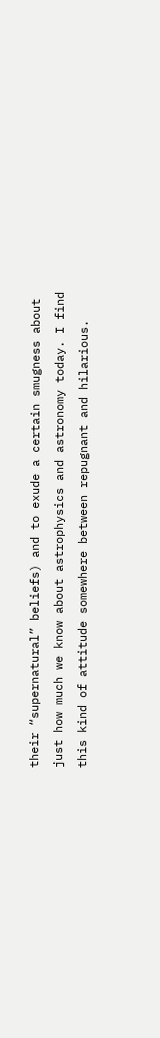their “supernatural” beliefs) and to exude a certain smugness about just how much we know about astrophysics and astronomy today. I find this kind of attitude somewhere between repugnant and hilarious.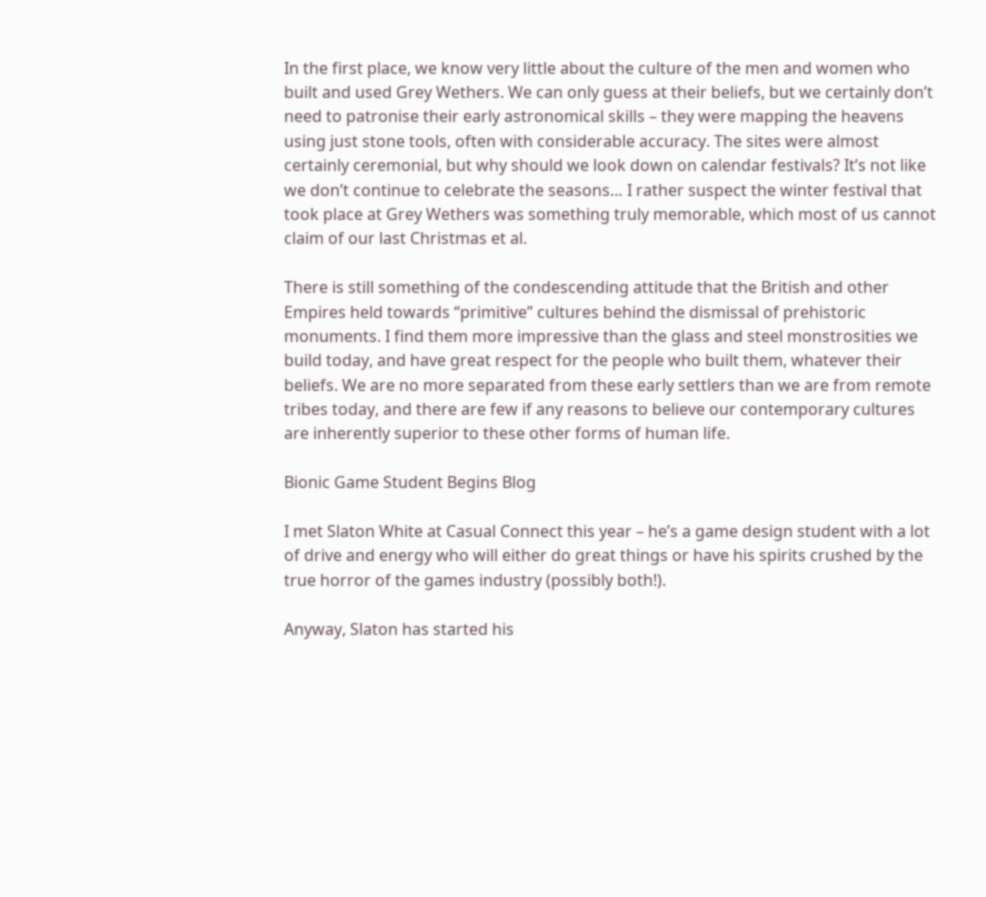In the first place, we know very little about the culture of the men and women who built and used Grey Wethers. We can only guess at their beliefs, but we certainly don’t need to patronise their early astronomical skills – they were mapping the heavens using just stone tools, often with considerable accuracy. The sites were almost certainly ceremonial, but why should we look down on calendar festivals? It’s not like we don’t continue to celebrate the seasons… I rather suspect the winter festival that took place at Grey Wethers was something truly memorable, which most of us cannot claim of our last Christmas et al.

There is still something of the condescending attitude that the British and other Empires held towards “primitive” cultures behind the dismissal of prehistoric monuments. I find them more impressive than the glass and steel monstrosities we build today, and have great respect for the people who built them, whatever their beliefs. We are no more separated from these early settlers than we are from remote tribes today, and there are few if any reasons to believe our contemporary cultures are inherently superior to these other forms of human life.

Bionic Game Student Begins Blog

I met Slaton White at Casual Connect this year – he’s a game design student with a lot of drive and energy who will either do great things or have his spirits crushed by the true horror of the games industry (possibly both!).

Anyway, Slaton has started his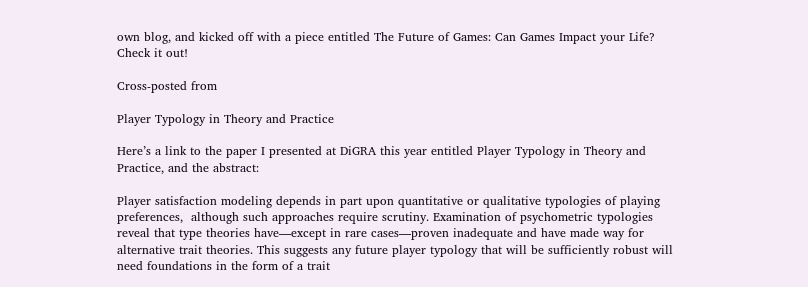own blog, and kicked off with a piece entitled The Future of Games: Can Games Impact your Life? Check it out!

Cross-posted from

Player Typology in Theory and Practice

Here’s a link to the paper I presented at DiGRA this year entitled Player Typology in Theory and Practice, and the abstract:

Player satisfaction modeling depends in part upon quantitative or qualitative typologies of playing preferences,  although such approaches require scrutiny. Examination of psychometric typologies reveal that type theories have—except in rare cases—proven inadequate and have made way for alternative trait theories. This suggests any future player typology that will be sufficiently robust will need foundations in the form of a trait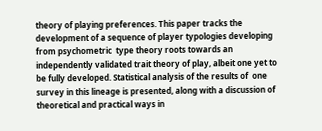theory of playing preferences. This paper tracks the development of a sequence of player typologies developing from psychometric  type theory roots towards an independently validated trait theory of play, albeit one yet to be fully developed. Statistical analysis of the results of  one survey in this lineage is presented, along with a discussion of theoretical and practical ways in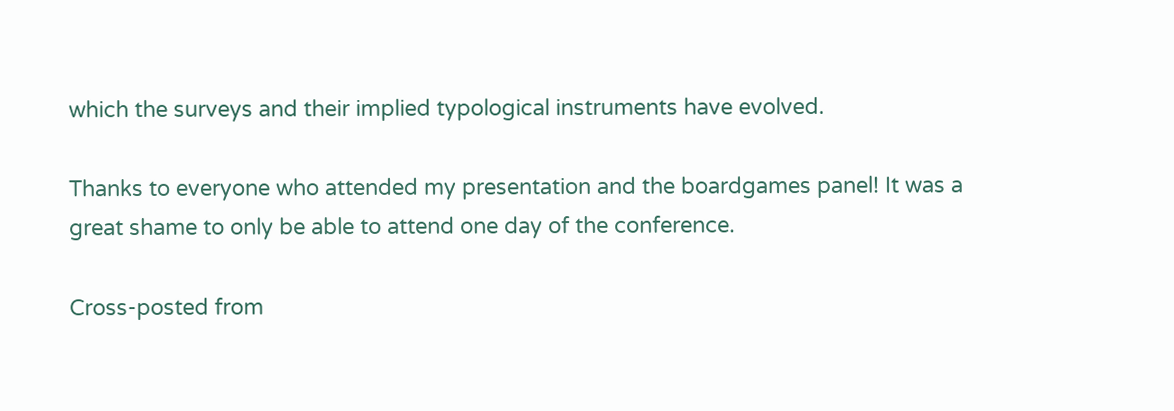which the surveys and their implied typological instruments have evolved.

Thanks to everyone who attended my presentation and the boardgames panel! It was a great shame to only be able to attend one day of the conference.

Cross-posted from